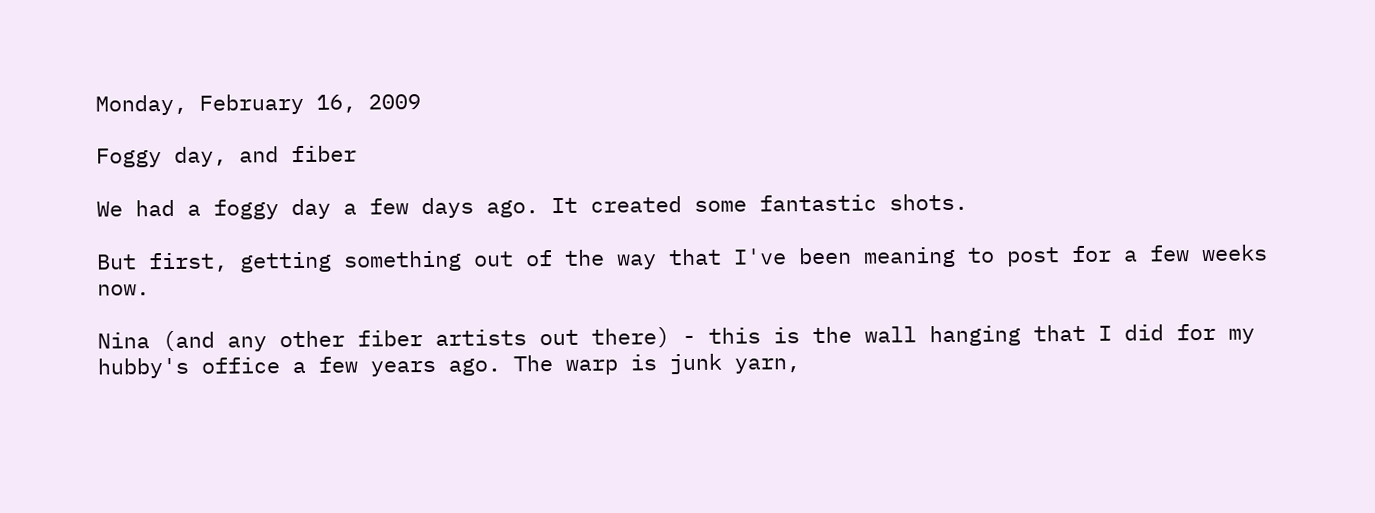Monday, February 16, 2009

Foggy day, and fiber

We had a foggy day a few days ago. It created some fantastic shots.

But first, getting something out of the way that I've been meaning to post for a few weeks now.

Nina (and any other fiber artists out there) - this is the wall hanging that I did for my hubby's office a few years ago. The warp is junk yarn,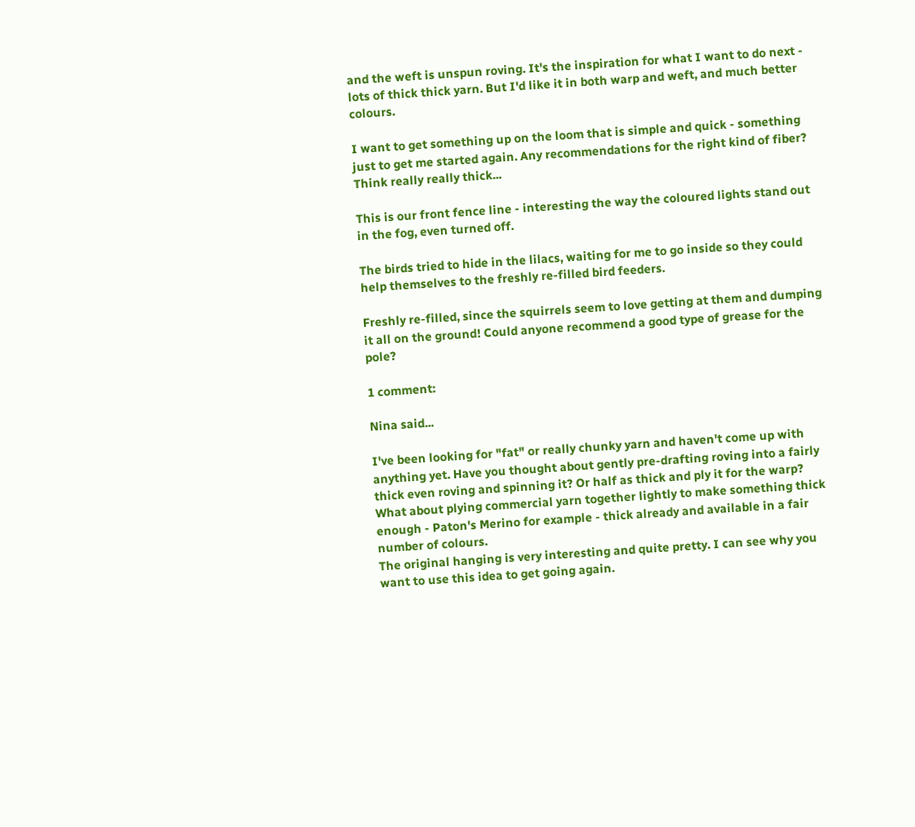and the weft is unspun roving. It's the inspiration for what I want to do next - lots of thick thick yarn. But I'd like it in both warp and weft, and much better colours.

I want to get something up on the loom that is simple and quick - something just to get me started again. Any recommendations for the right kind of fiber? Think really really thick...

This is our front fence line - interesting the way the coloured lights stand out in the fog, even turned off.

The birds tried to hide in the lilacs, waiting for me to go inside so they could help themselves to the freshly re-filled bird feeders.

Freshly re-filled, since the squirrels seem to love getting at them and dumping it all on the ground! Could anyone recommend a good type of grease for the pole?

1 comment:

Nina said...

I've been looking for "fat" or really chunky yarn and haven't come up with anything yet. Have you thought about gently pre-drafting roving into a fairly thick even roving and spinning it? Or half as thick and ply it for the warp?
What about plying commercial yarn together lightly to make something thick enough - Paton's Merino for example - thick already and available in a fair number of colours.
The original hanging is very interesting and quite pretty. I can see why you want to use this idea to get going again.